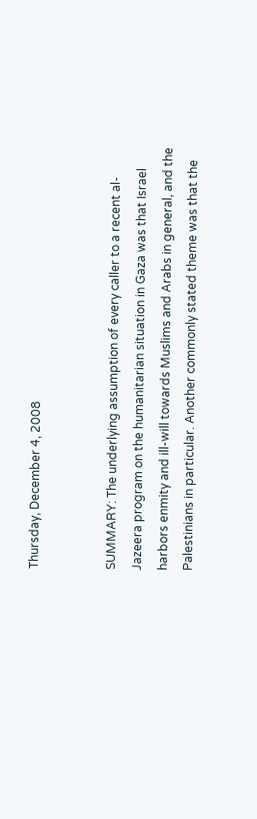Thursday, December 4, 2008


SUMMARY: The underlying assumption of every caller to a recent al-Jazeera program on the humanitarian situation in Gaza was that Israel harbors enmity and ill-will towards Muslims and Arabs in general, and the Palestinians in particular. Another commonly stated theme was that the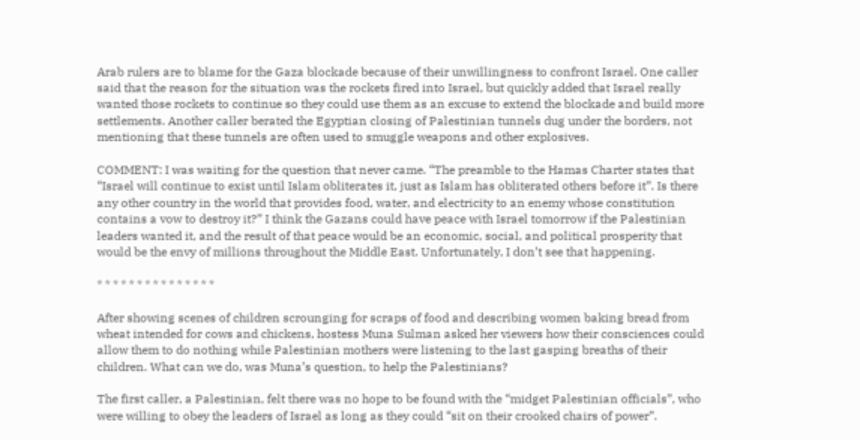Arab rulers are to blame for the Gaza blockade because of their unwillingness to confront Israel. One caller said that the reason for the situation was the rockets fired into Israel, but quickly added that Israel really wanted those rockets to continue so they could use them as an excuse to extend the blockade and build more settlements. Another caller berated the Egyptian closing of Palestinian tunnels dug under the borders, not mentioning that these tunnels are often used to smuggle weapons and other explosives.

COMMENT: I was waiting for the question that never came. “The preamble to the Hamas Charter states that “Israel will continue to exist until Islam obliterates it, just as Islam has obliterated others before it”. Is there any other country in the world that provides food, water, and electricity to an enemy whose constitution contains a vow to destroy it?” I think the Gazans could have peace with Israel tomorrow if the Palestinian leaders wanted it, and the result of that peace would be an economic, social, and political prosperity that would be the envy of millions throughout the Middle East. Unfortunately, I don’t see that happening.

* * * * * * * * * * * * * * *

After showing scenes of children scrounging for scraps of food and describing women baking bread from wheat intended for cows and chickens, hostess Muna Sulman asked her viewers how their consciences could allow them to do nothing while Palestinian mothers were listening to the last gasping breaths of their children. What can we do, was Muna’s question, to help the Palestinians?

The first caller, a Palestinian, felt there was no hope to be found with the “midget Palestinian officials”, who were willing to obey the leaders of Israel as long as they could “sit on their crooked chairs of power”.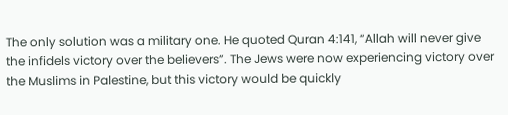The only solution was a military one. He quoted Quran 4:141, “Allah will never give the infidels victory over the believers”. The Jews were now experiencing victory over the Muslims in Palestine, but this victory would be quickly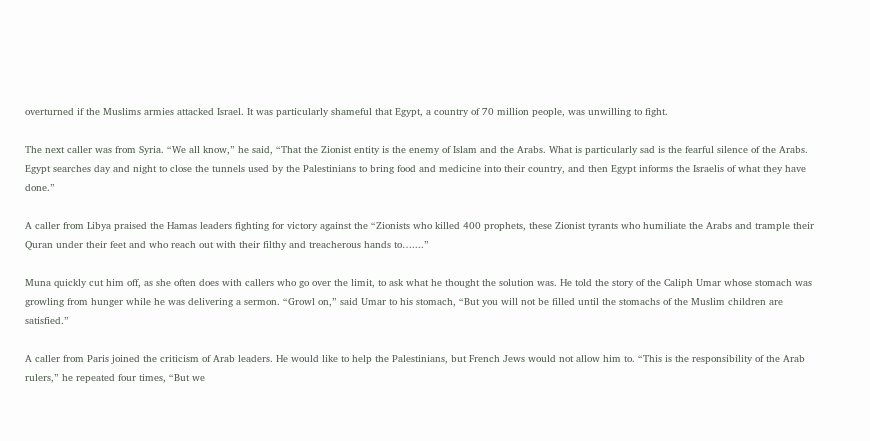overturned if the Muslims armies attacked Israel. It was particularly shameful that Egypt, a country of 70 million people, was unwilling to fight.

The next caller was from Syria. “We all know,” he said, “That the Zionist entity is the enemy of Islam and the Arabs. What is particularly sad is the fearful silence of the Arabs. Egypt searches day and night to close the tunnels used by the Palestinians to bring food and medicine into their country, and then Egypt informs the Israelis of what they have done.”

A caller from Libya praised the Hamas leaders fighting for victory against the “Zionists who killed 400 prophets, these Zionist tyrants who humiliate the Arabs and trample their Quran under their feet and who reach out with their filthy and treacherous hands to…....”

Muna quickly cut him off, as she often does with callers who go over the limit, to ask what he thought the solution was. He told the story of the Caliph Umar whose stomach was growling from hunger while he was delivering a sermon. “Growl on,” said Umar to his stomach, “But you will not be filled until the stomachs of the Muslim children are satisfied.”

A caller from Paris joined the criticism of Arab leaders. He would like to help the Palestinians, but French Jews would not allow him to. “This is the responsibility of the Arab rulers,” he repeated four times, “But we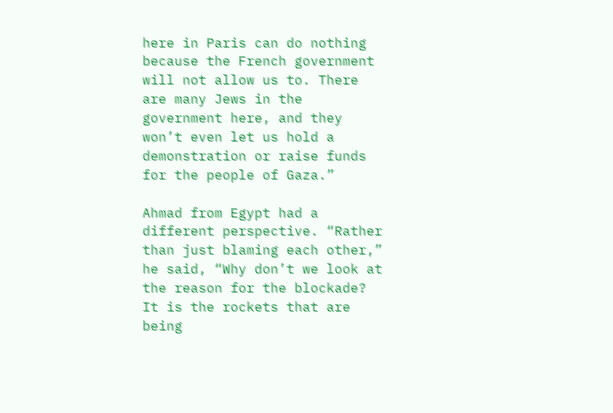here in Paris can do nothing because the French government will not allow us to. There are many Jews in the government here, and they won’t even let us hold a demonstration or raise funds for the people of Gaza.”

Ahmad from Egypt had a different perspective. “Rather than just blaming each other,” he said, “Why don’t we look at the reason for the blockade? It is the rockets that are being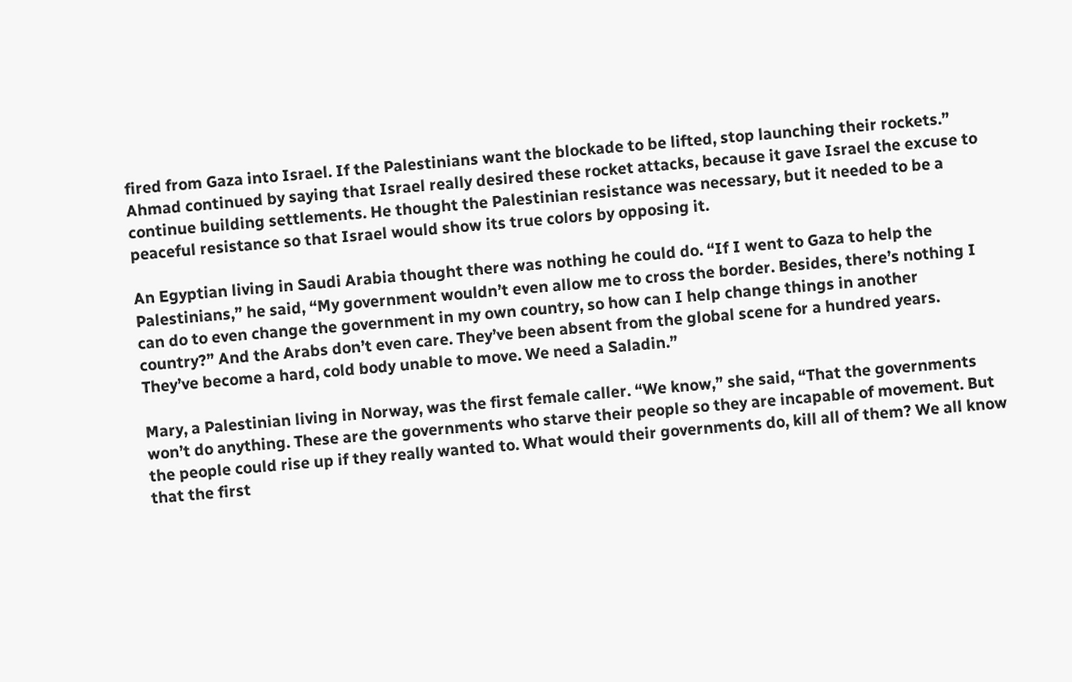fired from Gaza into Israel. If the Palestinians want the blockade to be lifted, stop launching their rockets.” Ahmad continued by saying that Israel really desired these rocket attacks, because it gave Israel the excuse to continue building settlements. He thought the Palestinian resistance was necessary, but it needed to be a peaceful resistance so that Israel would show its true colors by opposing it.

An Egyptian living in Saudi Arabia thought there was nothing he could do. “If I went to Gaza to help the Palestinians,” he said, “My government wouldn’t even allow me to cross the border. Besides, there’s nothing I can do to even change the government in my own country, so how can I help change things in another country?” And the Arabs don’t even care. They’ve been absent from the global scene for a hundred years. They’ve become a hard, cold body unable to move. We need a Saladin.”

Mary, a Palestinian living in Norway, was the first female caller. “We know,” she said, “That the governments won’t do anything. These are the governments who starve their people so they are incapable of movement. But the people could rise up if they really wanted to. What would their governments do, kill all of them? We all know that the first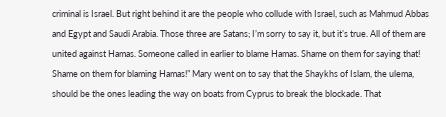criminal is Israel. But right behind it are the people who collude with Israel, such as Mahmud Abbas and Egypt and Saudi Arabia. Those three are Satans; I’m sorry to say it, but it’s true. All of them are united against Hamas. Someone called in earlier to blame Hamas. Shame on them for saying that! Shame on them for blaming Hamas!” Mary went on to say that the Shaykhs of Islam, the ulema, should be the ones leading the way on boats from Cyprus to break the blockade. That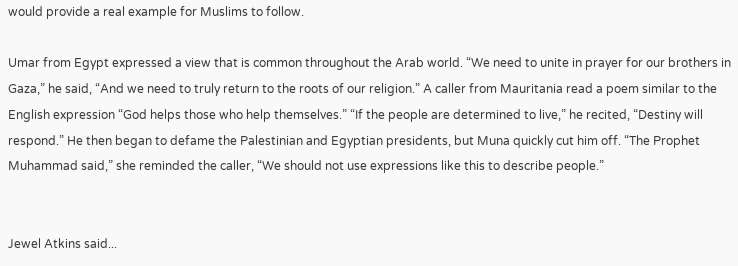would provide a real example for Muslims to follow.

Umar from Egypt expressed a view that is common throughout the Arab world. “We need to unite in prayer for our brothers in Gaza,” he said, “And we need to truly return to the roots of our religion.” A caller from Mauritania read a poem similar to the English expression “God helps those who help themselves.” “If the people are determined to live,” he recited, “Destiny will respond.” He then began to defame the Palestinian and Egyptian presidents, but Muna quickly cut him off. “The Prophet Muhammad said,” she reminded the caller, “We should not use expressions like this to describe people.”


Jewel Atkins said...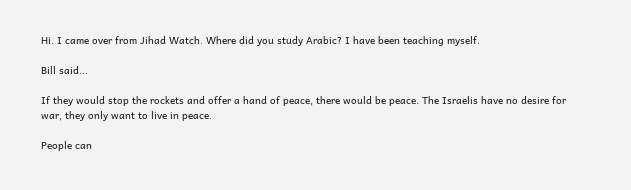Hi. I came over from Jihad Watch. Where did you study Arabic? I have been teaching myself.

Bill said...

If they would stop the rockets and offer a hand of peace, there would be peace. The Israelis have no desire for war, they only want to live in peace.

People can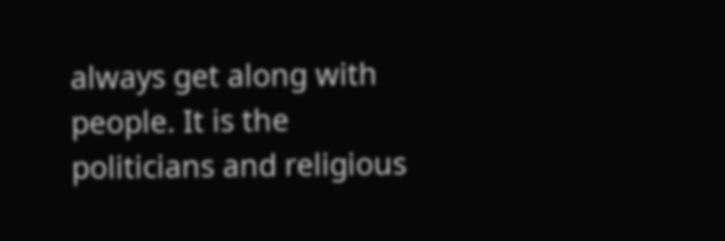always get along with people. It is the politicians and religious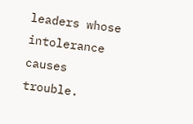leaders whose intolerance causes trouble.